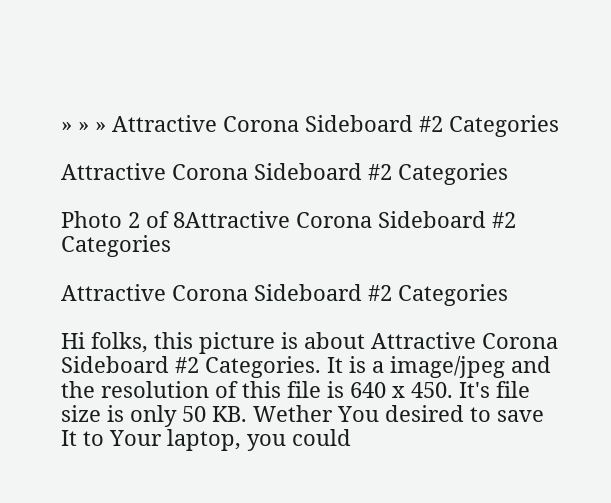» » » Attractive Corona Sideboard #2 Categories

Attractive Corona Sideboard #2 Categories

Photo 2 of 8Attractive Corona Sideboard #2 Categories

Attractive Corona Sideboard #2 Categories

Hi folks, this picture is about Attractive Corona Sideboard #2 Categories. It is a image/jpeg and the resolution of this file is 640 x 450. It's file size is only 50 KB. Wether You desired to save It to Your laptop, you could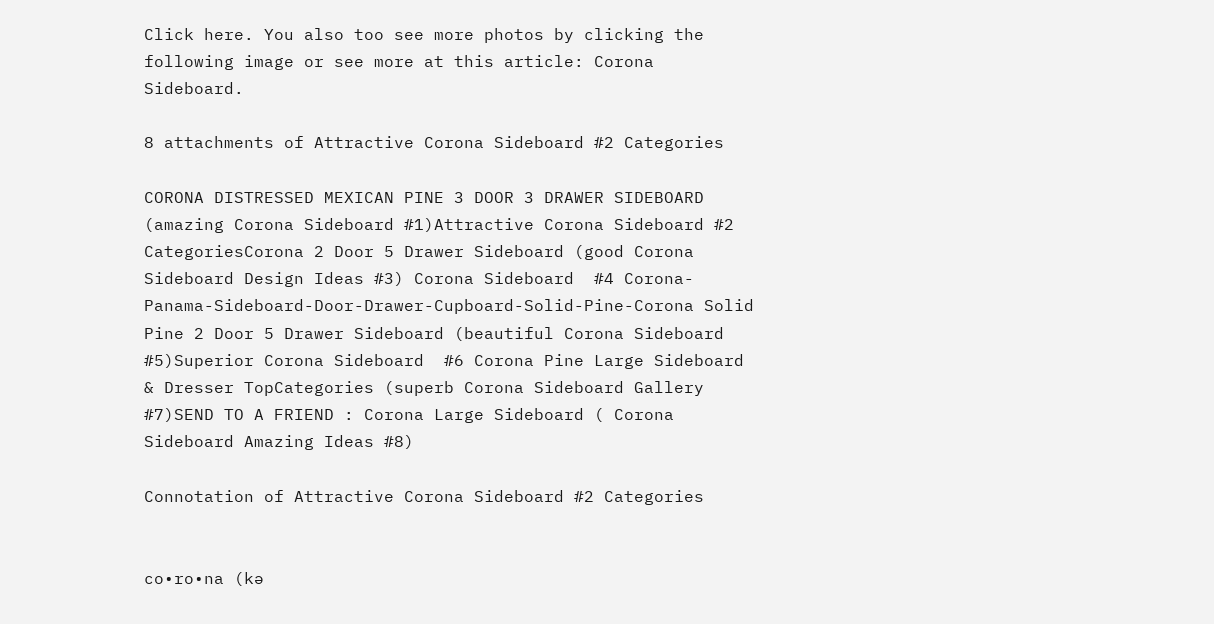Click here. You also too see more photos by clicking the following image or see more at this article: Corona Sideboard.

8 attachments of Attractive Corona Sideboard #2 Categories

CORONA DISTRESSED MEXICAN PINE 3 DOOR 3 DRAWER SIDEBOARD (amazing Corona Sideboard #1)Attractive Corona Sideboard #2 CategoriesCorona 2 Door 5 Drawer Sideboard (good Corona Sideboard Design Ideas #3) Corona Sideboard  #4 Corona-Panama-Sideboard-Door-Drawer-Cupboard-Solid-Pine-Corona Solid Pine 2 Door 5 Drawer Sideboard (beautiful Corona Sideboard #5)Superior Corona Sideboard  #6 Corona Pine Large Sideboard & Dresser TopCategories (superb Corona Sideboard Gallery #7)SEND TO A FRIEND : Corona Large Sideboard ( Corona Sideboard Amazing Ideas #8)

Connotation of Attractive Corona Sideboard #2 Categories


co•ro•na (kə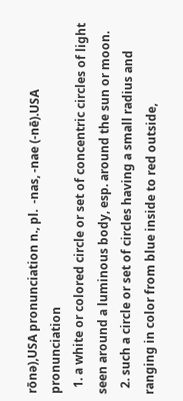rōnə),USA pronunciation n., pl.  -nas, -nae (-nē).USA pronunciation
  1. a white or colored circle or set of concentric circles of light seen around a luminous body, esp. around the sun or moon.
  2. such a circle or set of circles having a small radius and ranging in color from blue inside to red outside,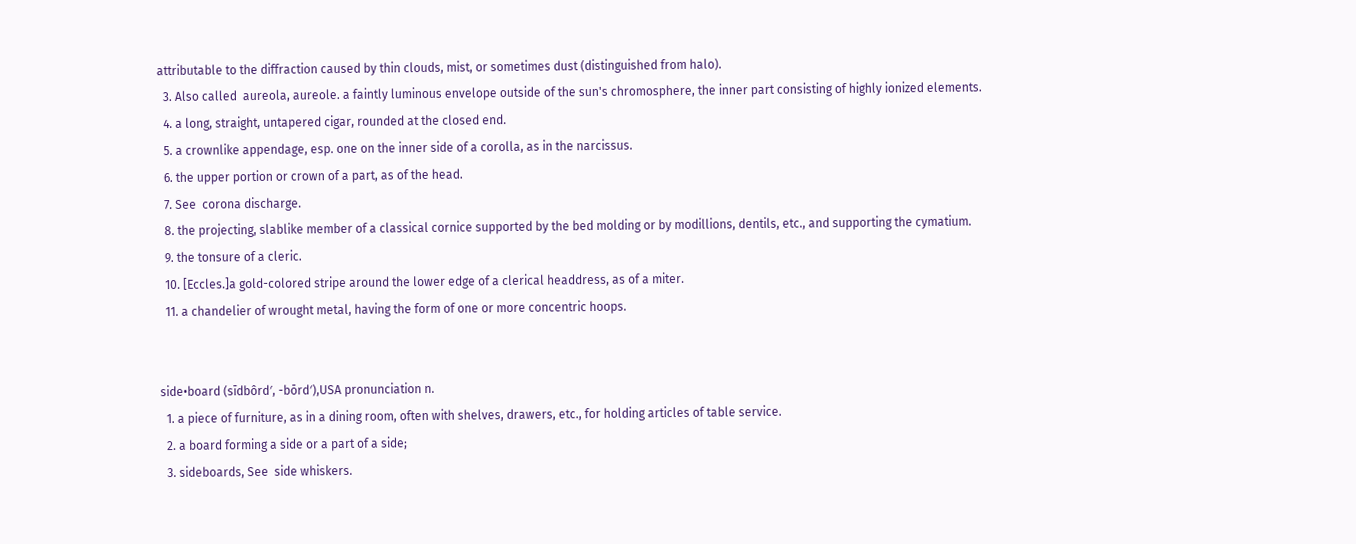attributable to the diffraction caused by thin clouds, mist, or sometimes dust (distinguished from halo).
  3. Also called  aureola, aureole. a faintly luminous envelope outside of the sun's chromosphere, the inner part consisting of highly ionized elements.
  4. a long, straight, untapered cigar, rounded at the closed end.
  5. a crownlike appendage, esp. one on the inner side of a corolla, as in the narcissus.
  6. the upper portion or crown of a part, as of the head.
  7. See  corona discharge.
  8. the projecting, slablike member of a classical cornice supported by the bed molding or by modillions, dentils, etc., and supporting the cymatium.
  9. the tonsure of a cleric.
  10. [Eccles.]a gold-colored stripe around the lower edge of a clerical headdress, as of a miter.
  11. a chandelier of wrought metal, having the form of one or more concentric hoops.


side•board (sīdbôrd′, -bōrd′),USA pronunciation n.
  1. a piece of furniture, as in a dining room, often with shelves, drawers, etc., for holding articles of table service.
  2. a board forming a side or a part of a side;
  3. sideboards, See  side whiskers.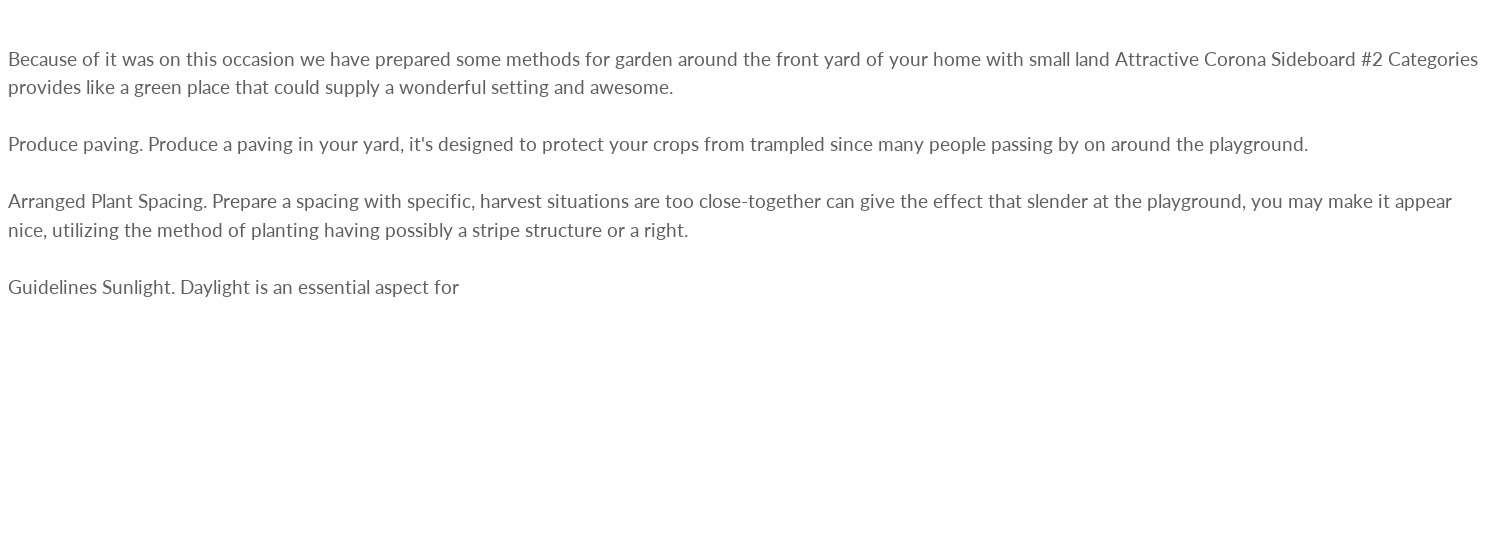Because of it was on this occasion we have prepared some methods for garden around the front yard of your home with small land Attractive Corona Sideboard #2 Categories provides like a green place that could supply a wonderful setting and awesome.

Produce paving. Produce a paving in your yard, it's designed to protect your crops from trampled since many people passing by on around the playground.

Arranged Plant Spacing. Prepare a spacing with specific, harvest situations are too close-together can give the effect that slender at the playground, you may make it appear nice, utilizing the method of planting having possibly a stripe structure or a right.

Guidelines Sunlight. Daylight is an essential aspect for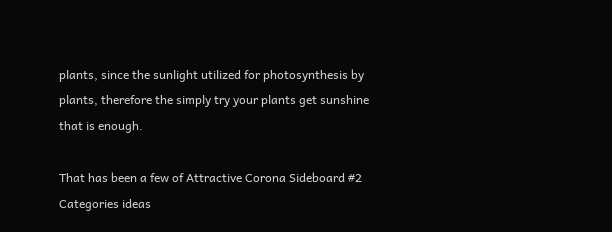plants, since the sunlight utilized for photosynthesis by plants, therefore the simply try your plants get sunshine that is enough.

That has been a few of Attractive Corona Sideboard #2 Categories ideas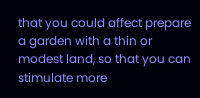that you could affect prepare a garden with a thin or modest land, so that you can stimulate more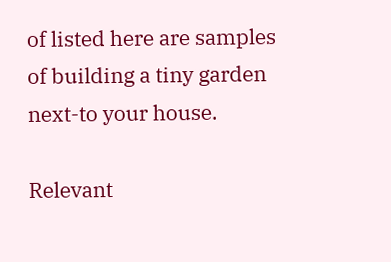of listed here are samples of building a tiny garden next-to your house.

Relevant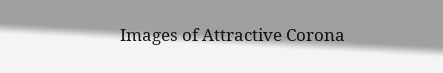Images of Attractive Corona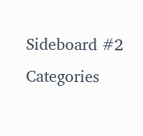Sideboard #2 Categories